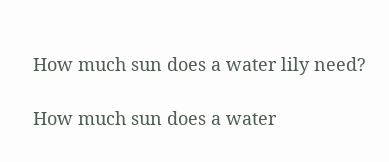How much sun does a water lily need?

How much sun does a water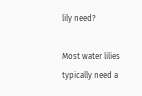lily need?

Most water lilies typically need a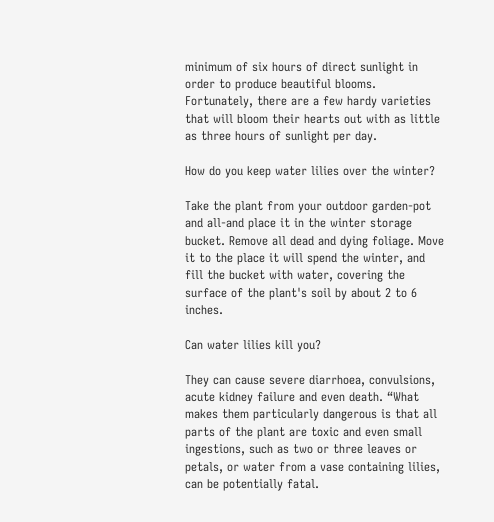minimum of six hours of direct sunlight in order to produce beautiful blooms. Fortunately, there are a few hardy varieties that will bloom their hearts out with as little as three hours of sunlight per day.

How do you keep water lilies over the winter?

Take the plant from your outdoor garden-pot and all-and place it in the winter storage bucket. Remove all dead and dying foliage. Move it to the place it will spend the winter, and fill the bucket with water, covering the surface of the plant's soil by about 2 to 6 inches.

Can water lilies kill you?

They can cause severe diarrhoea, convulsions, acute kidney failure and even death. “What makes them particularly dangerous is that all parts of the plant are toxic and even small ingestions, such as two or three leaves or petals, or water from a vase containing lilies, can be potentially fatal.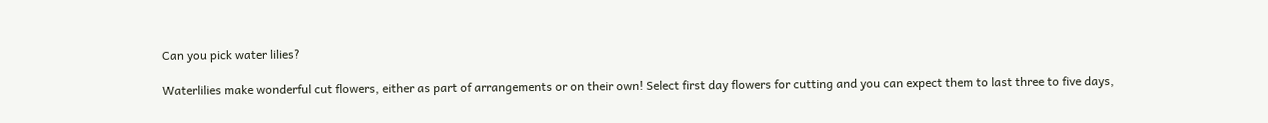Can you pick water lilies?

Waterlilies make wonderful cut flowers, either as part of arrangements or on their own! Select first day flowers for cutting and you can expect them to last three to five days,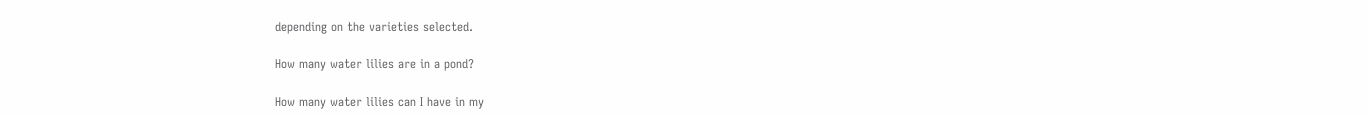depending on the varieties selected.

How many water lilies are in a pond?

How many water lilies can I have in my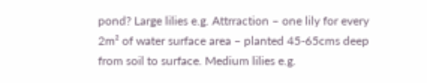pond? Large lilies e.g. Attrraction – one lily for every 2m² of water surface area – planted 45-65cms deep from soil to surface. Medium lilies e.g.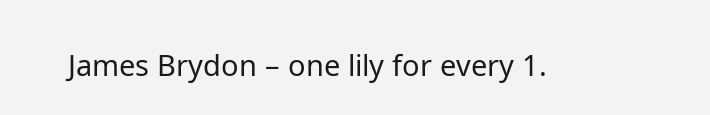James Brydon – one lily for every 1.